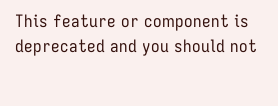This feature or component is deprecated and you should not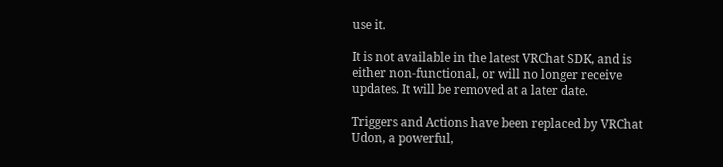use it.

It is not available in the latest VRChat SDK, and is either non-functional, or will no longer receive updates. It will be removed at a later date.

Triggers and Actions have been replaced by VRChat Udon, a powerful,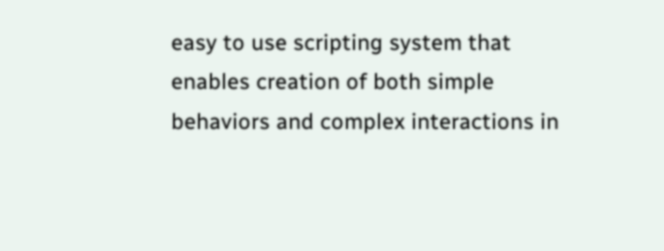easy to use scripting system that enables creation of both simple behaviors and complex interactions in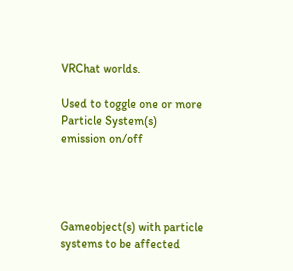VRChat worlds.

Used to toggle one or more Particle System(s) emission on/off




Gameobject(s) with particle systems to be affected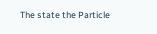The state the Particle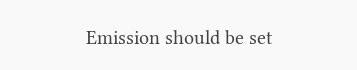Emission should be set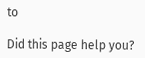to

Did this page help you?